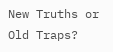New Truths or Old Traps?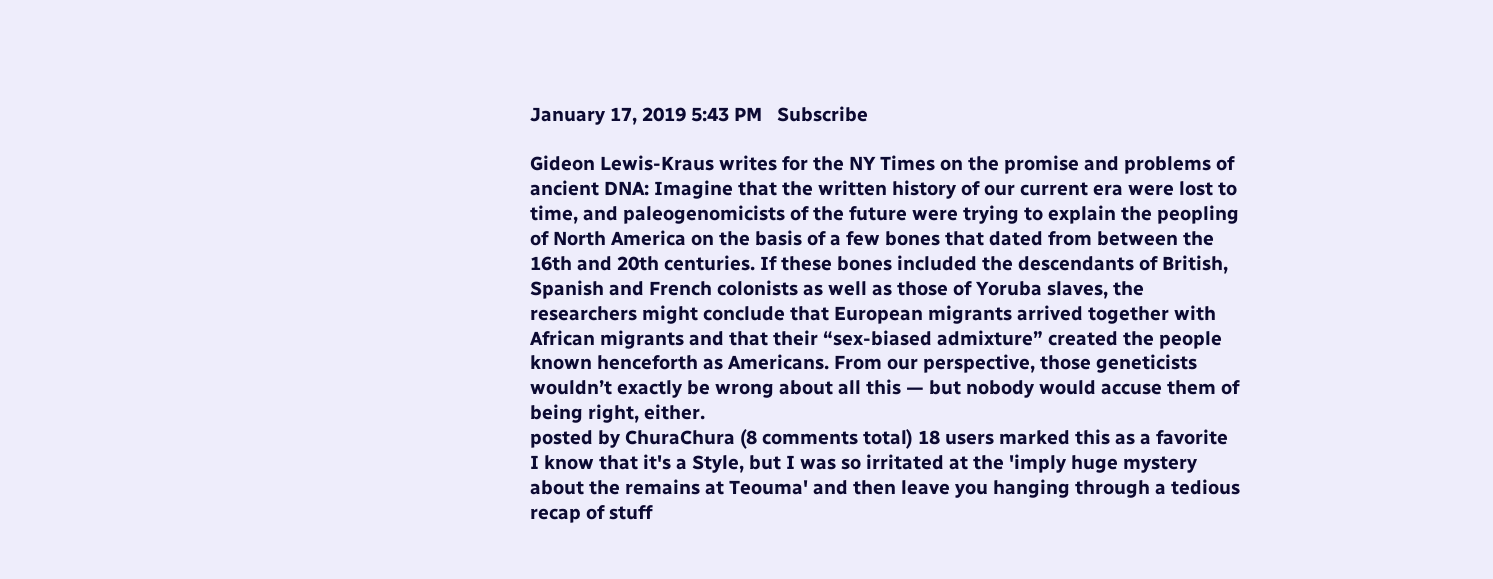January 17, 2019 5:43 PM   Subscribe

Gideon Lewis-Kraus writes for the NY Times on the promise and problems of ancient DNA: Imagine that the written history of our current era were lost to time, and paleogenomicists of the future were trying to explain the peopling of North America on the basis of a few bones that dated from between the 16th and 20th centuries. If these bones included the descendants of British, Spanish and French colonists as well as those of Yoruba slaves, the researchers might conclude that European migrants arrived together with African migrants and that their “sex-biased admixture” created the people known henceforth as Americans. From our perspective, those geneticists wouldn’t exactly be wrong about all this — but nobody would accuse them of being right, either.
posted by ChuraChura (8 comments total) 18 users marked this as a favorite
I know that it's a Style, but I was so irritated at the 'imply huge mystery about the remains at Teouma' and then leave you hanging through a tedious recap of stuff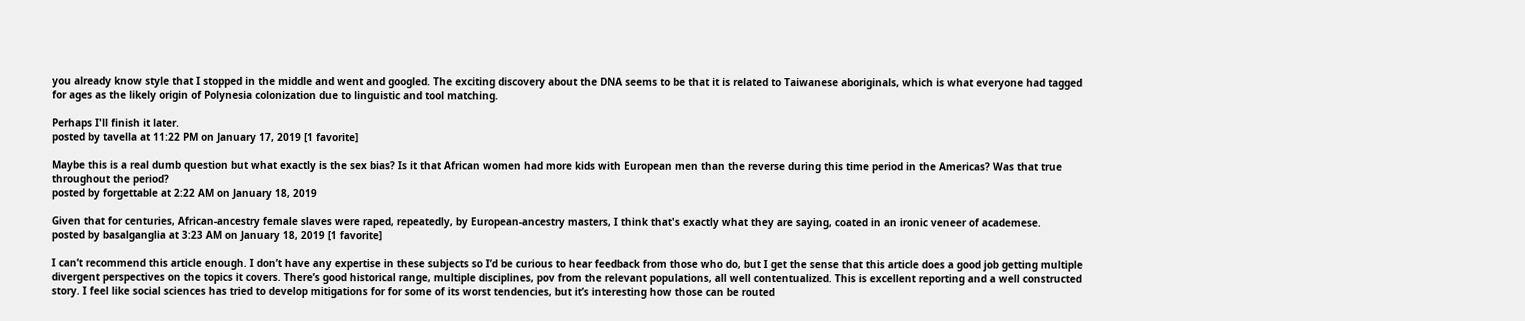you already know style that I stopped in the middle and went and googled. The exciting discovery about the DNA seems to be that it is related to Taiwanese aboriginals, which is what everyone had tagged for ages as the likely origin of Polynesia colonization due to linguistic and tool matching.

Perhaps I'll finish it later.
posted by tavella at 11:22 PM on January 17, 2019 [1 favorite]

Maybe this is a real dumb question but what exactly is the sex bias? Is it that African women had more kids with European men than the reverse during this time period in the Americas? Was that true throughout the period?
posted by forgettable at 2:22 AM on January 18, 2019

Given that for centuries, African-ancestry female slaves were raped, repeatedly, by European-ancestry masters, I think that's exactly what they are saying, coated in an ironic veneer of academese.
posted by basalganglia at 3:23 AM on January 18, 2019 [1 favorite]

I can’t recommend this article enough. I don’t have any expertise in these subjects so I’d be curious to hear feedback from those who do, but I get the sense that this article does a good job getting multiple divergent perspectives on the topics it covers. There’s good historical range, multiple disciplines, pov from the relevant populations, all well contentualized. This is excellent reporting and a well constructed story. I feel like social sciences has tried to develop mitigations for for some of its worst tendencies, but it’s interesting how those can be routed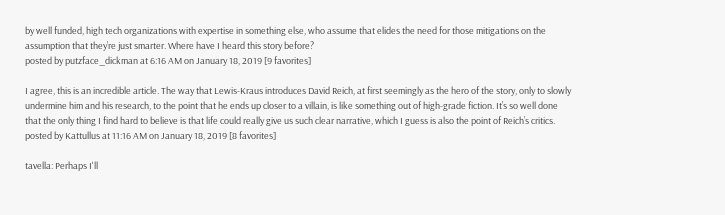by well funded, high tech organizations with expertise in something else, who assume that elides the need for those mitigations on the assumption that they’re just smarter. Where have I heard this story before?
posted by putzface_dickman at 6:16 AM on January 18, 2019 [9 favorites]

I agree, this is an incredible article. The way that Lewis-Kraus introduces David Reich, at first seemingly as the hero of the story, only to slowly undermine him and his research, to the point that he ends up closer to a villain, is like something out of high-grade fiction. It’s so well done that the only thing I find hard to believe is that life could really give us such clear narrative, which I guess is also the point of Reich’s critics.
posted by Kattullus at 11:16 AM on January 18, 2019 [8 favorites]

tavella: Perhaps I'll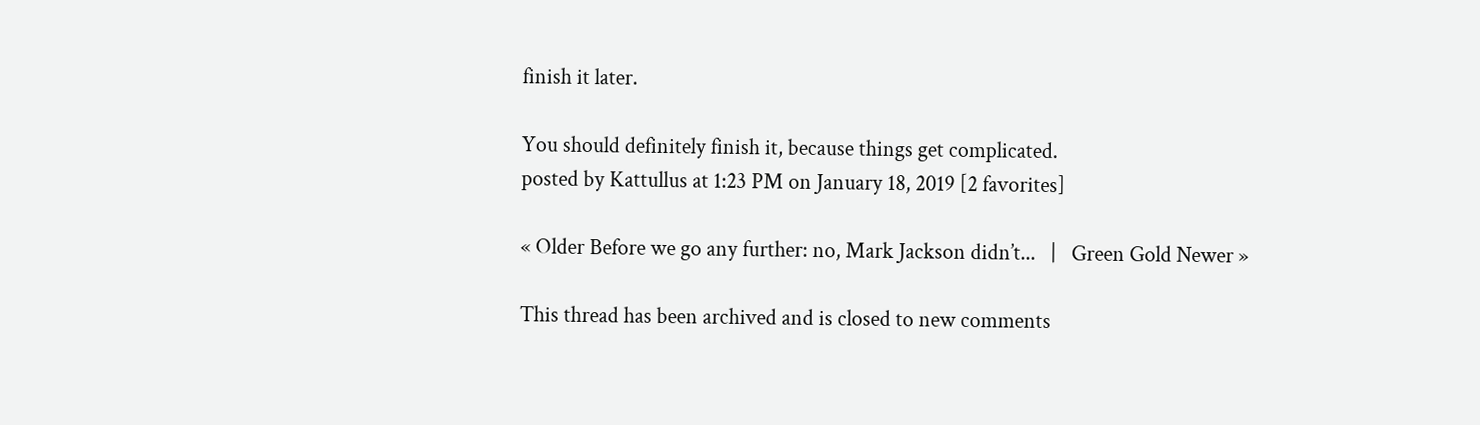finish it later.

You should definitely finish it, because things get complicated.
posted by Kattullus at 1:23 PM on January 18, 2019 [2 favorites]

« Older Before we go any further: no, Mark Jackson didn’t...   |   Green Gold Newer »

This thread has been archived and is closed to new comments